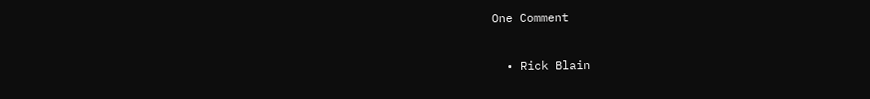One Comment

  • Rick Blain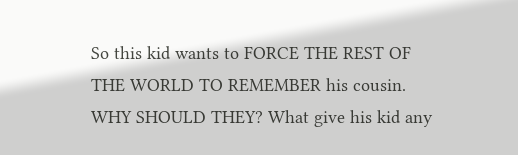So this kid wants to FORCE THE REST OF THE WORLD TO REMEMBER his cousin. WHY SHOULD THEY? What give his kid any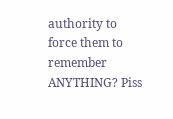authority to force them to remember ANYTHING? Piss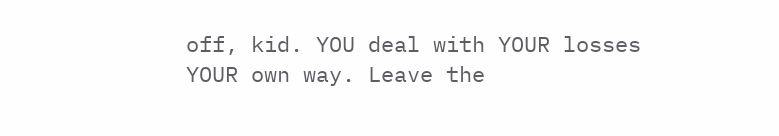off, kid. YOU deal with YOUR losses YOUR own way. Leave the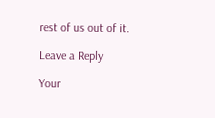rest of us out of it.

Leave a Reply

Your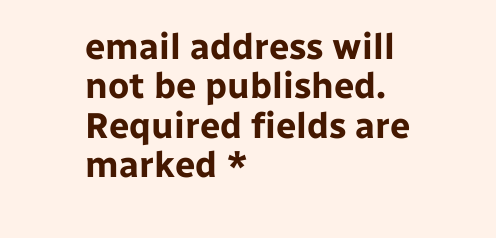email address will not be published. Required fields are marked *